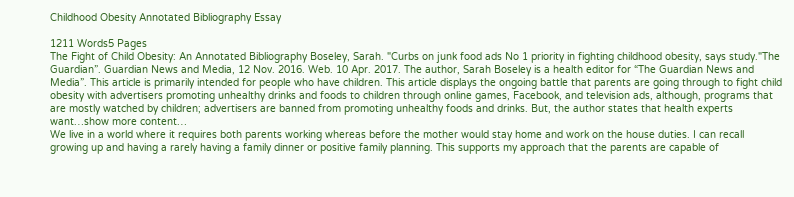Childhood Obesity Annotated Bibliography Essay

1211 Words5 Pages
The Fight of Child Obesity: An Annotated Bibliography Boseley, Sarah. "Curbs on junk food ads No 1 priority in fighting childhood obesity, says study."The Guardian”. Guardian News and Media, 12 Nov. 2016. Web. 10 Apr. 2017. The author, Sarah Boseley is a health editor for “The Guardian News and Media”. This article is primarily intended for people who have children. This article displays the ongoing battle that parents are going through to fight child obesity with advertisers promoting unhealthy drinks and foods to children through online games, Facebook, and television ads, although, programs that are mostly watched by children; advertisers are banned from promoting unhealthy foods and drinks. But, the author states that health experts want…show more content…
We live in a world where it requires both parents working whereas before the mother would stay home and work on the house duties. I can recall growing up and having a rarely having a family dinner or positive family planning. This supports my approach that the parents are capable of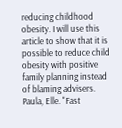reducing childhood obesity. I will use this article to show that it is possible to reduce child obesity with positive family planning instead of blaming advisers. Paula, Elle. "Fast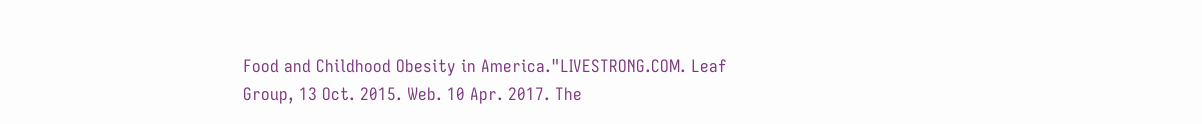Food and Childhood Obesity in America."LIVESTRONG.COM. Leaf Group, 13 Oct. 2015. Web. 10 Apr. 2017. The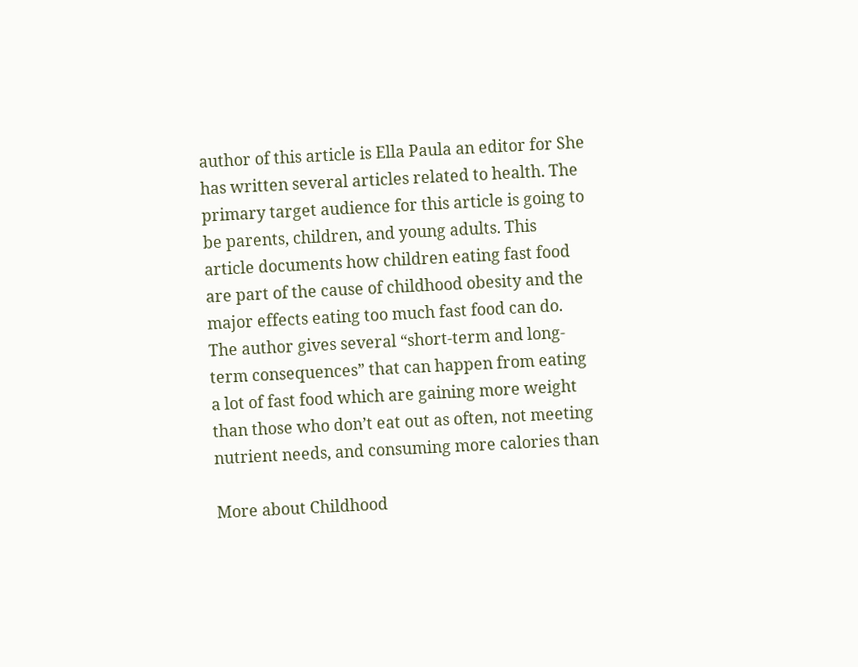author of this article is Ella Paula an editor for She has written several articles related to health. The primary target audience for this article is going to be parents, children, and young adults. This article documents how children eating fast food are part of the cause of childhood obesity and the major effects eating too much fast food can do. The author gives several “short-term and long-term consequences” that can happen from eating a lot of fast food which are gaining more weight than those who don’t eat out as often, not meeting nutrient needs, and consuming more calories than

More about Childhood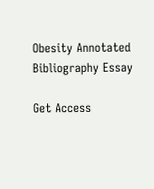Obesity Annotated Bibliography Essay

Get Access